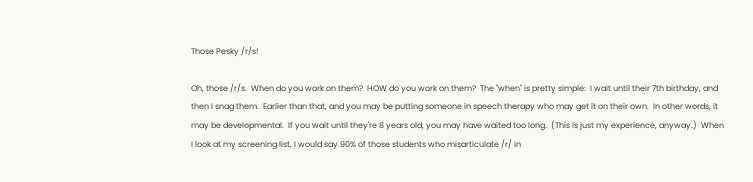Those Pesky /r/s!

Oh, those /r/s.  When do you work on them?  HOW do you work on them?  The "when" is pretty simple:  I wait until their 7th birthday, and then I snag them.  Earlier than that, and you may be putting someone in speech therapy who may get it on their own.  In other words, it may be developmental.  If you wait until they're 8 years old, you may have waited too long.  (This is just my experience, anyway.)  When I look at my screening list, I would say 90% of those students who misarticulate /r/ in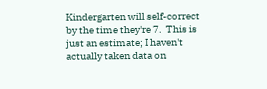Kindergarten will self-correct by the time they're 7.  This is just an estimate; I haven't actually taken data on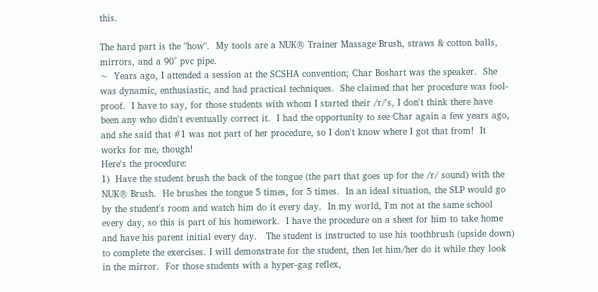this.

The hard part is the "how".  My tools are a NUK® Trainer Massage Brush, straws & cotton balls, mirrors, and a 90° pvc pipe.
~  Years ago, I attended a session at the SCSHA convention; Char Boshart was the speaker.  She was dynamic, enthusiastic, and had practical techniques.  She claimed that her procedure was fool-proof.  I have to say, for those students with whom I started their /r/'s, I don't think there have been any who didn't eventually correct it.  I had the opportunity to see Char again a few years ago, and she said that #1 was not part of her procedure, so I don't know where I got that from!  It works for me, though!
Here's the procedure:
1)  Have the student brush the back of the tongue (the part that goes up for the /r/ sound) with the NUK® Brush.  He brushes the tongue 5 times, for 5 times.  In an ideal situation, the SLP would go by the student's room and watch him do it every day.  In my world, I'm not at the same school every day, so this is part of his homework.  I have the procedure on a sheet for him to take home and have his parent initial every day.   The student is instructed to use his toothbrush (upside down) to complete the exercises. I will demonstrate for the student, then let him/her do it while they look in the mirror.  For those students with a hyper-gag reflex,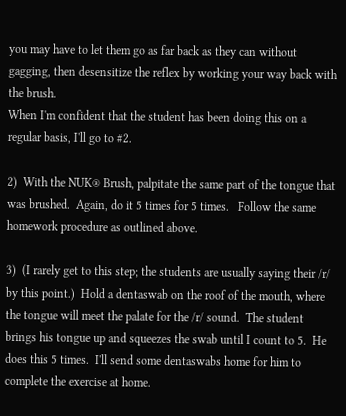you may have to let them go as far back as they can without gagging, then desensitize the reflex by working your way back with the brush.
When I'm confident that the student has been doing this on a regular basis, I'll go to #2.

2)  With the NUK® Brush, palpitate the same part of the tongue that was brushed.  Again, do it 5 times for 5 times.   Follow the same homework procedure as outlined above.

3)  (I rarely get to this step; the students are usually saying their /r/ by this point.)  Hold a dentaswab on the roof of the mouth, where the tongue will meet the palate for the /r/ sound.  The student brings his tongue up and squeezes the swab until I count to 5.  He does this 5 times.  I'll send some dentaswabs home for him to complete the exercise at home.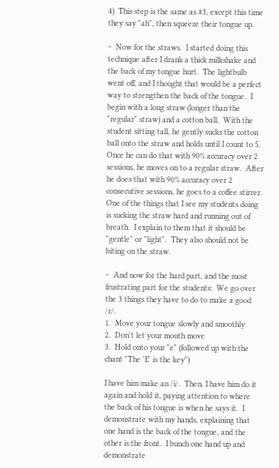4)  This step is the same as #3, except this time they say "ah", then squeeze their tongue up.

~  Now for the straws.  I started doing this technique after I drank a thick milkshake and the back of my tongue hurt.  The lightbulb went off, and I thought that would be a perfect way to strengthen the back of the tongue.  I begin with a long straw (longer than the "regular" straw) and a cotton ball.  With the student sitting tall, he gently sucks the cotton ball onto the straw and holds until I count to 5.  Once he can do that with 90% accuracy over 2 sessions, he moves on to a regular straw.  After he does that with 90% accuracy over 2 consecutive sessions, he goes to a coffee stirrer.  One of the things that I see my students doing is sucking the straw hard and running out of breath.  I explain to them that it should be "gentle" or "light".  They also should not be biting on the straw.

~  And now for the hard part, and the most frustrating part for the students:  We go over the 3 things they have to do to make a good /r/.
1.  Move your tongue slowly and smoothly
2.  Don't let your mouth move
3.  Hold onto your "e" (followed up with the chant "The 'E' is the key")

I have him make an /i/.  Then, I have him do it again and hold it, paying attention to where the back of his tongue is when he says it.  I demonstrate with my hands, explaining that one hand is the back of the tongue, and the other is the front.  I bunch one hand up and demonstrate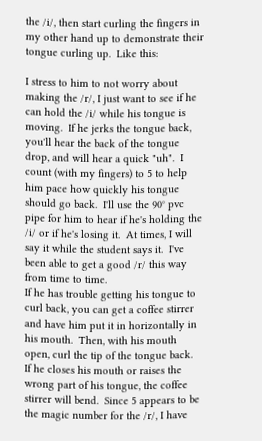the /i/, then start curling the fingers in my other hand up to demonstrate their tongue curling up.  Like this:

I stress to him to not worry about making the /r/, I just want to see if he can hold the /i/ while his tongue is moving.  If he jerks the tongue back, you'll hear the back of the tongue drop, and will hear a quick "uh".  I count (with my fingers) to 5 to help him pace how quickly his tongue should go back.  I'll use the 90° pvc pipe for him to hear if he's holding the /i/ or if he's losing it.  At times, I will say it while the student says it.  I've been able to get a good /r/ this way from time to time.
If he has trouble getting his tongue to curl back, you can get a coffee stirrer and have him put it in horizontally in his mouth.  Then, with his mouth open, curl the tip of the tongue back.  If he closes his mouth or raises the wrong part of his tongue, the coffee stirrer will bend.  Since 5 appears to be the magic number for the /r/, I have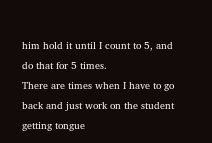him hold it until I count to 5, and do that for 5 times.
There are times when I have to go back and just work on the student getting tongue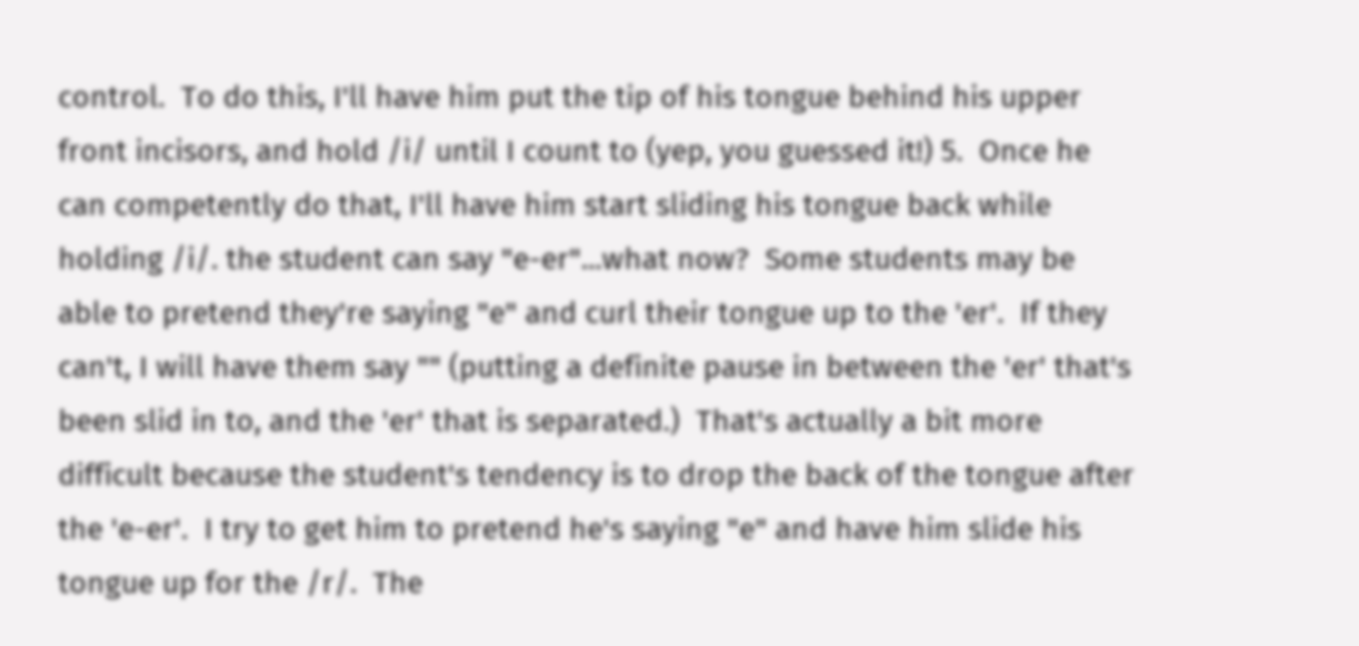control.  To do this, I'll have him put the tip of his tongue behind his upper front incisors, and hold /i/ until I count to (yep, you guessed it!) 5.  Once he can competently do that, I'll have him start sliding his tongue back while holding /i/. the student can say "e-er"...what now?  Some students may be able to pretend they're saying "e" and curl their tongue up to the 'er'.  If they can't, I will have them say "" (putting a definite pause in between the 'er' that's been slid in to, and the 'er' that is separated.)  That's actually a bit more difficult because the student's tendency is to drop the back of the tongue after the 'e-er'.  I try to get him to pretend he's saying "e" and have him slide his tongue up for the /r/.  The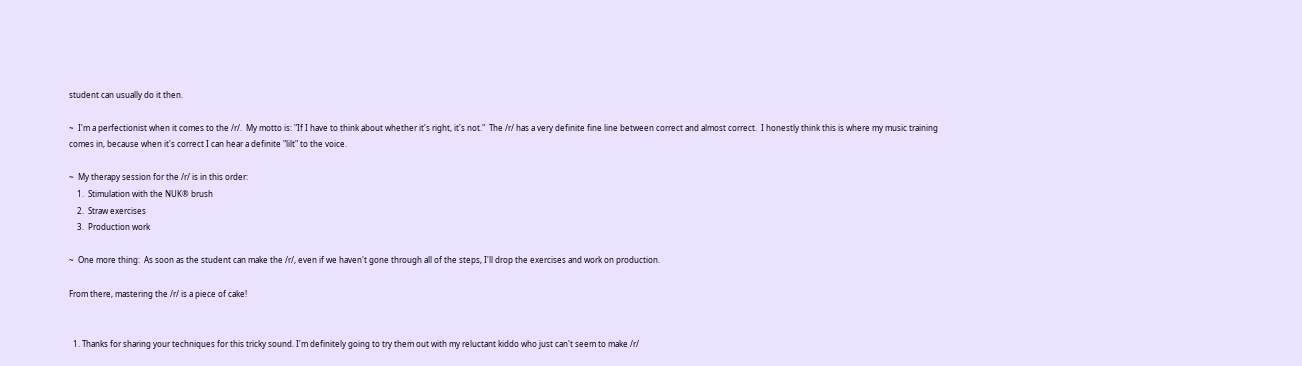student can usually do it then.

~  I'm a perfectionist when it comes to the /r/.  My motto is: "If I have to think about whether it's right, it's not."  The /r/ has a very definite fine line between correct and almost correct.  I honestly think this is where my music training comes in, because when it's correct I can hear a definite "lilt" to the voice.

~  My therapy session for the /r/ is in this order:
    1.  Stimulation with the NUK® brush
    2.  Straw exercises
    3.  Production work

~  One more thing:  As soon as the student can make the /r/, even if we haven't gone through all of the steps, I'll drop the exercises and work on production.

From there, mastering the /r/ is a piece of cake!


  1. Thanks for sharing your techniques for this tricky sound. I'm definitely going to try them out with my reluctant kiddo who just can't seem to make /r/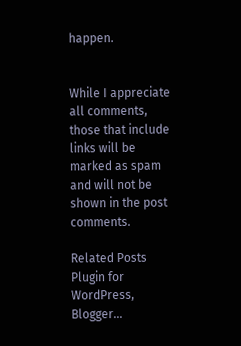happen.


While I appreciate all comments, those that include links will be marked as spam and will not be shown in the post comments.

Related Posts Plugin for WordPress, Blogger...